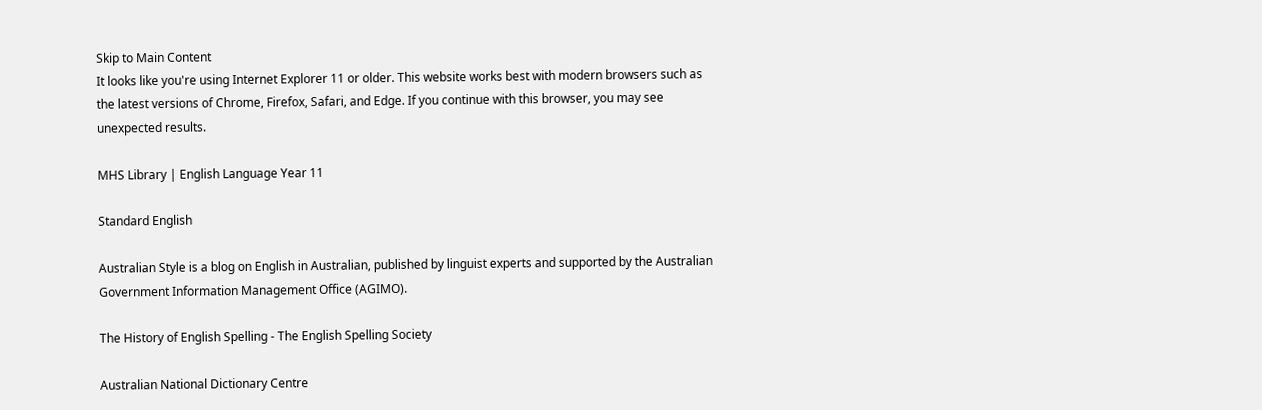Skip to Main Content
It looks like you're using Internet Explorer 11 or older. This website works best with modern browsers such as the latest versions of Chrome, Firefox, Safari, and Edge. If you continue with this browser, you may see unexpected results.

MHS Library | English Language Year 11

Standard English

Australian Style is a blog on English in Australian, published by linguist experts and supported by the Australian Government Information Management Office (AGIMO).

The History of English Spelling - The English Spelling Society

Australian National Dictionary Centre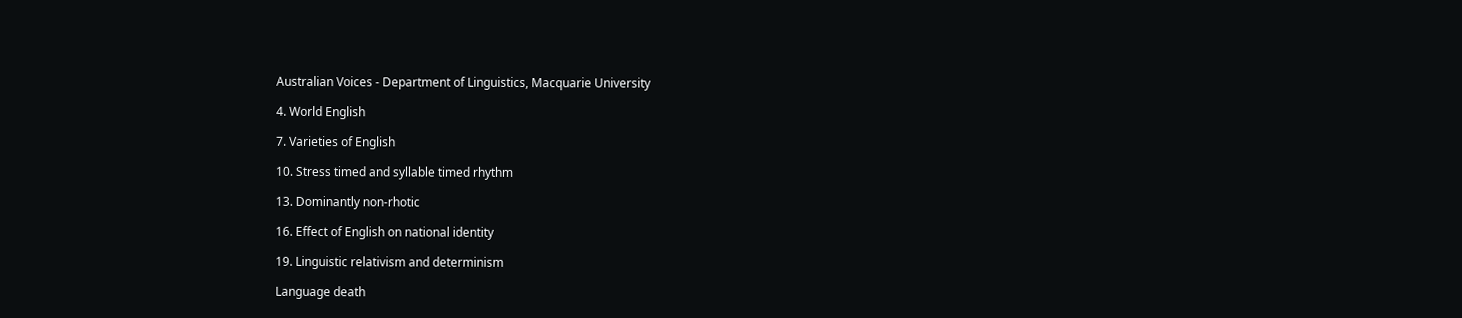Australian Voices - Department of Linguistics, Macquarie University

4. World English

7. Varieties of English

10. Stress timed and syllable timed rhythm

13. Dominantly non-rhotic

16. Effect of English on national identity

19. Linguistic relativism and determinism

Language death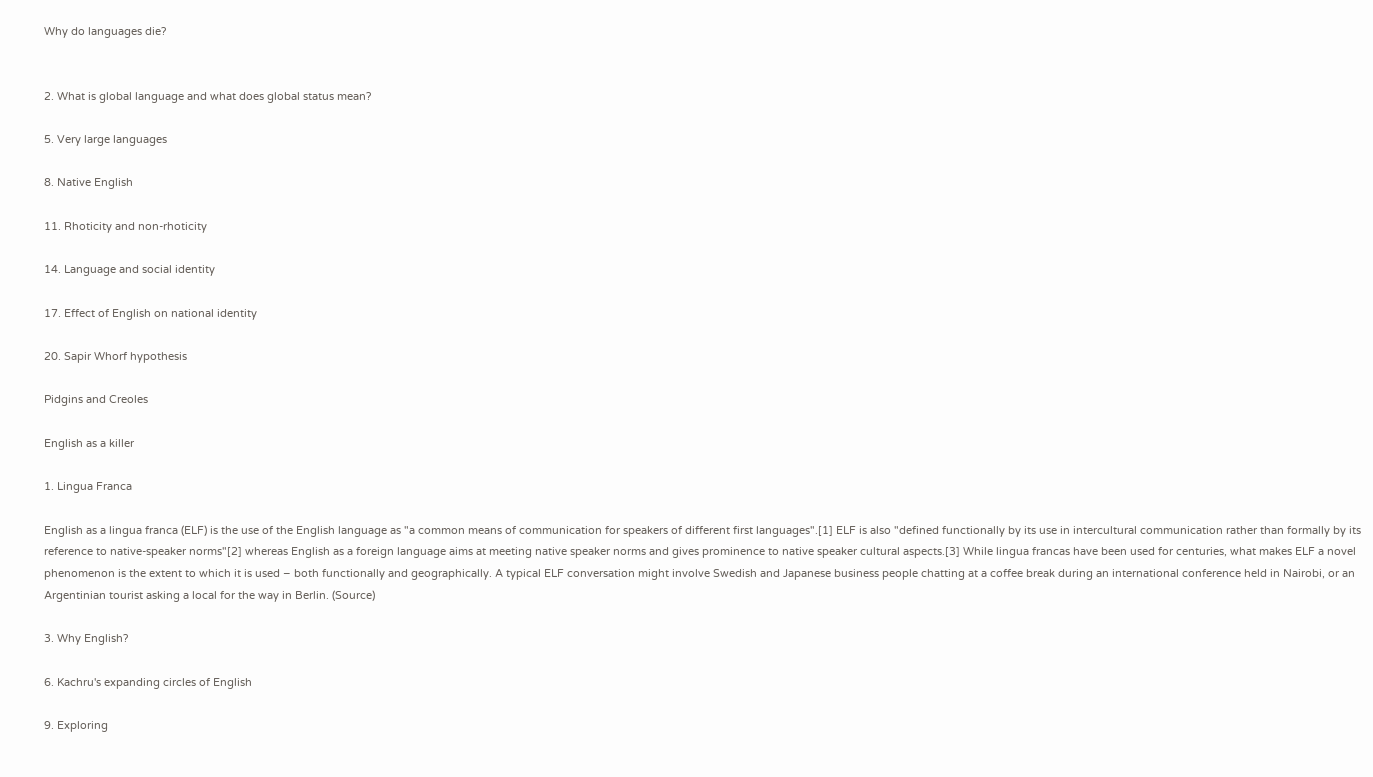Why do languages die?


2. What is global language and what does global status mean?

5. Very large languages

8. Native English

11. Rhoticity and non-rhoticity

14. Language and social identity

17. Effect of English on national identity

20. Sapir Whorf hypothesis

Pidgins and Creoles

English as a killer

1. Lingua Franca

English as a lingua franca (ELF) is the use of the English language as "a common means of communication for speakers of different first languages".[1] ELF is also "defined functionally by its use in intercultural communication rather than formally by its reference to native-speaker norms"[2] whereas English as a foreign language aims at meeting native speaker norms and gives prominence to native speaker cultural aspects.[3] While lingua francas have been used for centuries, what makes ELF a novel phenomenon is the extent to which it is used – both functionally and geographically. A typical ELF conversation might involve Swedish and Japanese business people chatting at a coffee break during an international conference held in Nairobi, or an Argentinian tourist asking a local for the way in Berlin. (Source)

3. Why English?

6. Kachru's expanding circles of English

9. Exploring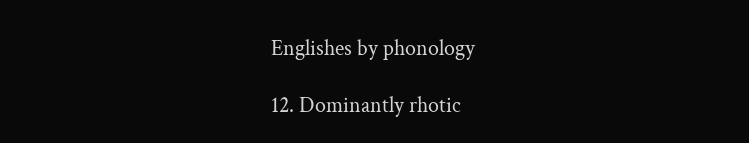Englishes by phonology

12. Dominantly rhotic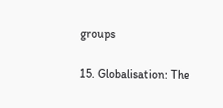groups

15. Globalisation: The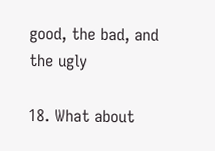good, the bad, and the ugly

18. What about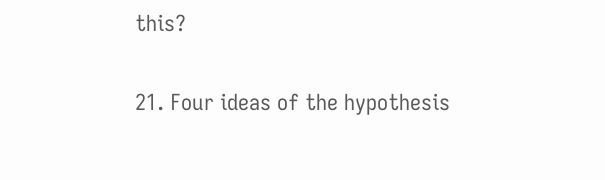this?

21. Four ideas of the hypothesis